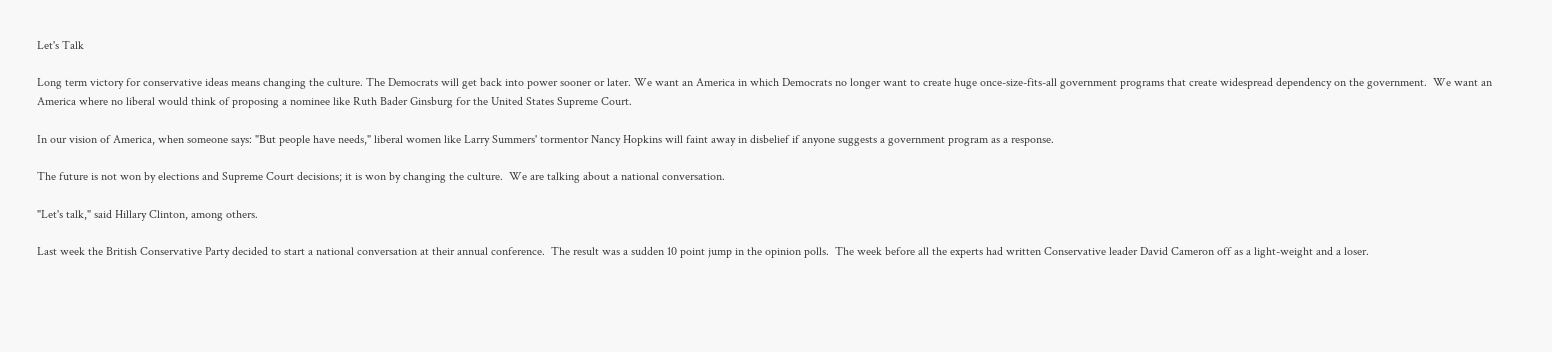Let's Talk

Long term victory for conservative ideas means changing the culture. The Democrats will get back into power sooner or later. We want an America in which Democrats no longer want to create huge once-size-fits-all government programs that create widespread dependency on the government.  We want an America where no liberal would think of proposing a nominee like Ruth Bader Ginsburg for the United States Supreme Court.

In our vision of America, when someone says: "But people have needs," liberal women like Larry Summers' tormentor Nancy Hopkins will faint away in disbelief if anyone suggests a government program as a response.

The future is not won by elections and Supreme Court decisions; it is won by changing the culture.  We are talking about a national conversation.

"Let's talk," said Hillary Clinton, among others.

Last week the British Conservative Party decided to start a national conversation at their annual conference.  The result was a sudden 10 point jump in the opinion polls.  The week before all the experts had written Conservative leader David Cameron off as a light-weight and a loser.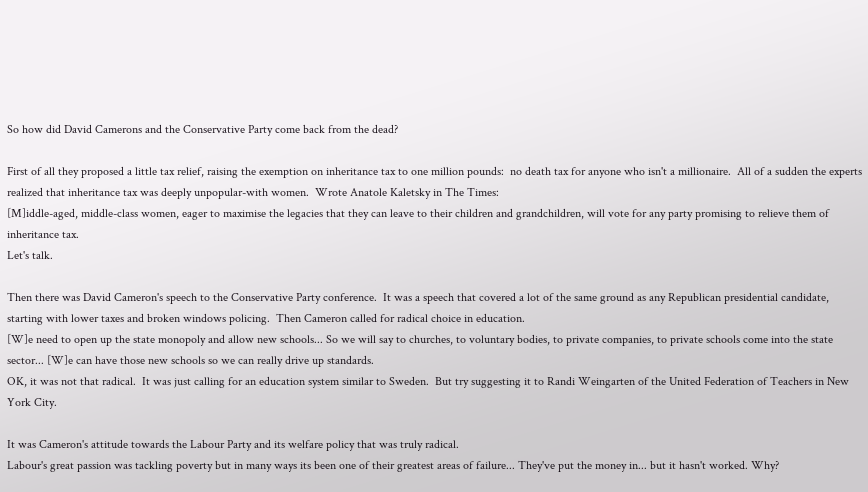So how did David Camerons and the Conservative Party come back from the dead?

First of all they proposed a little tax relief, raising the exemption on inheritance tax to one million pounds:  no death tax for anyone who isn't a millionaire.  All of a sudden the experts realized that inheritance tax was deeply unpopular-with women.  Wrote Anatole Kaletsky in The Times:
[M]iddle-aged, middle-class women, eager to maximise the legacies that they can leave to their children and grandchildren, will vote for any party promising to relieve them of inheritance tax.
Let's talk.

Then there was David Cameron's speech to the Conservative Party conference.  It was a speech that covered a lot of the same ground as any Republican presidential candidate, starting with lower taxes and broken windows policing.  Then Cameron called for radical choice in education.
[W]e need to open up the state monopoly and allow new schools... So we will say to churches, to voluntary bodies, to private companies, to private schools come into the state sector... [W]e can have those new schools so we can really drive up standards.
OK, it was not that radical.  It was just calling for an education system similar to Sweden.  But try suggesting it to Randi Weingarten of the United Federation of Teachers in New York City.

It was Cameron's attitude towards the Labour Party and its welfare policy that was truly radical.
Labour's great passion was tackling poverty but in many ways its been one of their greatest areas of failure... They've put the money in... but it hasn't worked. Why?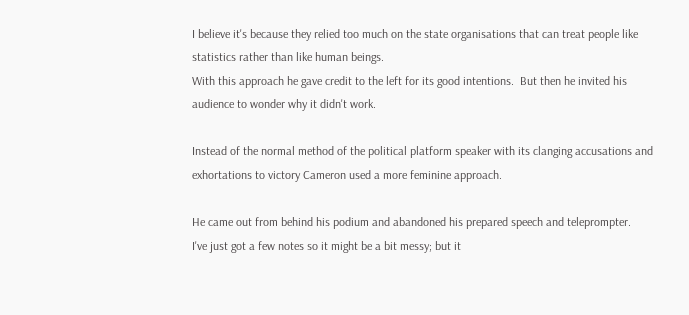I believe it's because they relied too much on the state organisations that can treat people like statistics rather than like human beings.
With this approach he gave credit to the left for its good intentions.  But then he invited his audience to wonder why it didn't work.

Instead of the normal method of the political platform speaker with its clanging accusations and exhortations to victory Cameron used a more feminine approach.

He came out from behind his podium and abandoned his prepared speech and teleprompter.
I've just got a few notes so it might be a bit messy; but it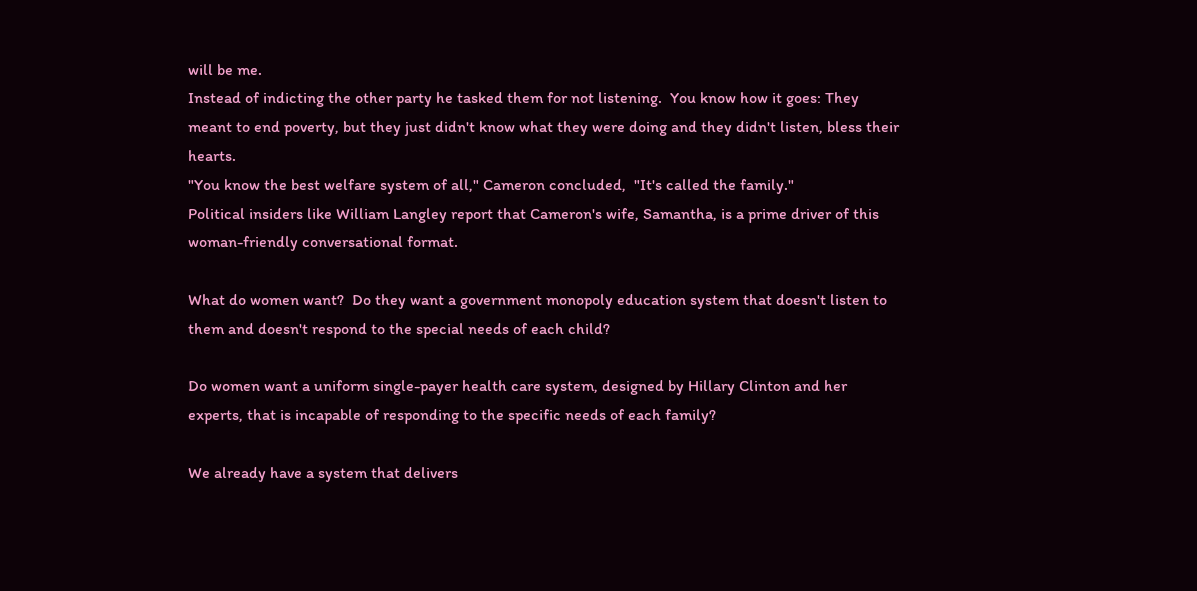will be me.
Instead of indicting the other party he tasked them for not listening.  You know how it goes: They meant to end poverty, but they just didn't know what they were doing and they didn't listen, bless their hearts.
"You know the best welfare system of all," Cameron concluded,  "It's called the family."
Political insiders like William Langley report that Cameron's wife, Samantha, is a prime driver of this woman-friendly conversational format.

What do women want?  Do they want a government monopoly education system that doesn't listen to them and doesn't respond to the special needs of each child?

Do women want a uniform single-payer health care system, designed by Hillary Clinton and her experts, that is incapable of responding to the specific needs of each family?

We already have a system that delivers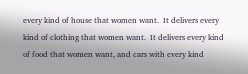every kind of house that women want.  It delivers every kind of clothing that women want.  It delivers every kind of food that women want, and cars with every kind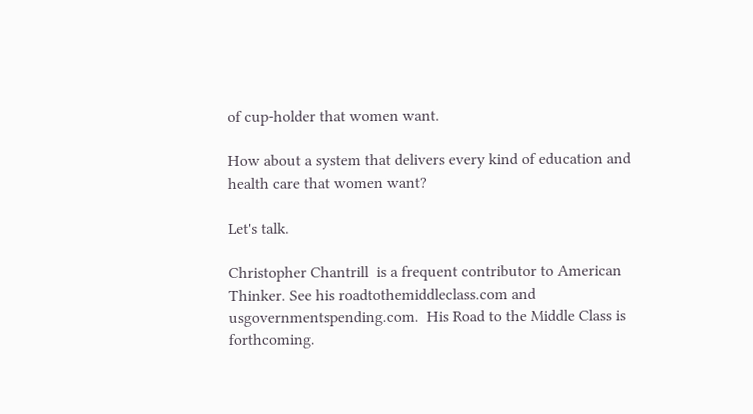of cup-holder that women want.

How about a system that delivers every kind of education and health care that women want?

Let's talk.

Christopher Chantrill  is a frequent contributor to American Thinker. See his roadtothemiddleclass.com and usgovernmentspending.com.  His Road to the Middle Class is forthcoming.